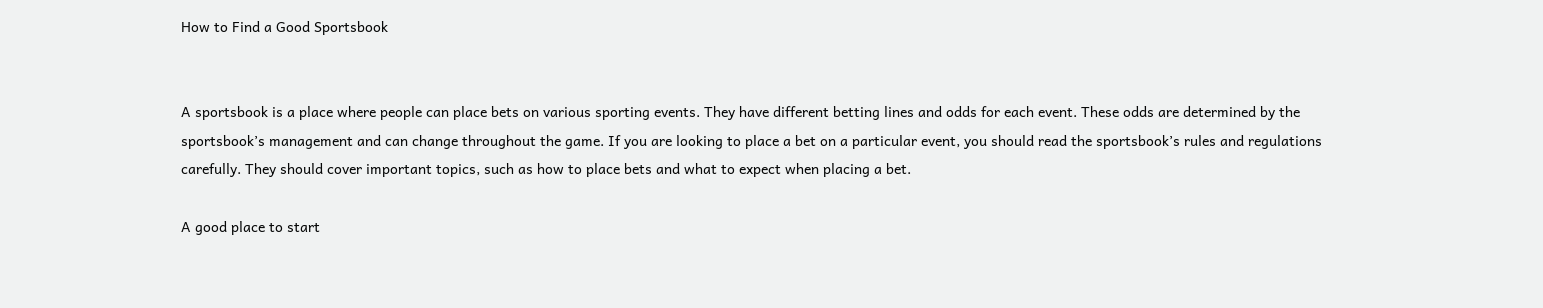How to Find a Good Sportsbook


A sportsbook is a place where people can place bets on various sporting events. They have different betting lines and odds for each event. These odds are determined by the sportsbook’s management and can change throughout the game. If you are looking to place a bet on a particular event, you should read the sportsbook’s rules and regulations carefully. They should cover important topics, such as how to place bets and what to expect when placing a bet.

A good place to start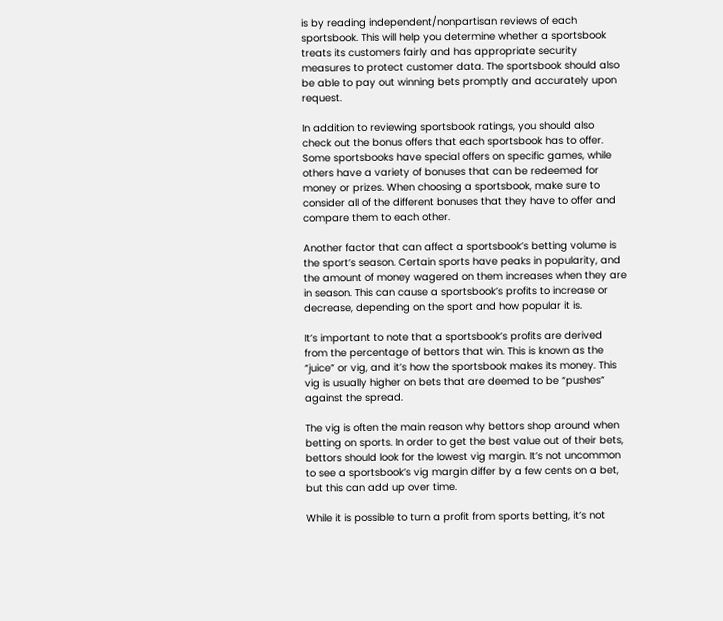is by reading independent/nonpartisan reviews of each sportsbook. This will help you determine whether a sportsbook treats its customers fairly and has appropriate security measures to protect customer data. The sportsbook should also be able to pay out winning bets promptly and accurately upon request.

In addition to reviewing sportsbook ratings, you should also check out the bonus offers that each sportsbook has to offer. Some sportsbooks have special offers on specific games, while others have a variety of bonuses that can be redeemed for money or prizes. When choosing a sportsbook, make sure to consider all of the different bonuses that they have to offer and compare them to each other.

Another factor that can affect a sportsbook’s betting volume is the sport’s season. Certain sports have peaks in popularity, and the amount of money wagered on them increases when they are in season. This can cause a sportsbook’s profits to increase or decrease, depending on the sport and how popular it is.

It’s important to note that a sportsbook’s profits are derived from the percentage of bettors that win. This is known as the “juice” or vig, and it’s how the sportsbook makes its money. This vig is usually higher on bets that are deemed to be “pushes” against the spread.

The vig is often the main reason why bettors shop around when betting on sports. In order to get the best value out of their bets, bettors should look for the lowest vig margin. It’s not uncommon to see a sportsbook’s vig margin differ by a few cents on a bet, but this can add up over time.

While it is possible to turn a profit from sports betting, it’s not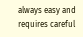always easy and requires careful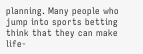planning. Many people who jump into sports betting think that they can make life-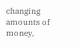changing amounts of money,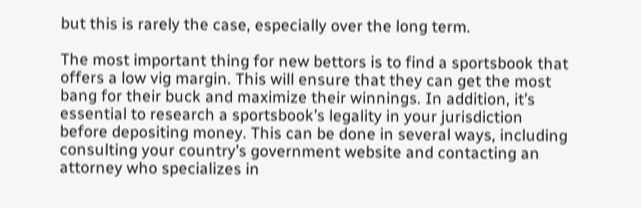but this is rarely the case, especially over the long term.

The most important thing for new bettors is to find a sportsbook that offers a low vig margin. This will ensure that they can get the most bang for their buck and maximize their winnings. In addition, it’s essential to research a sportsbook’s legality in your jurisdiction before depositing money. This can be done in several ways, including consulting your country’s government website and contacting an attorney who specializes in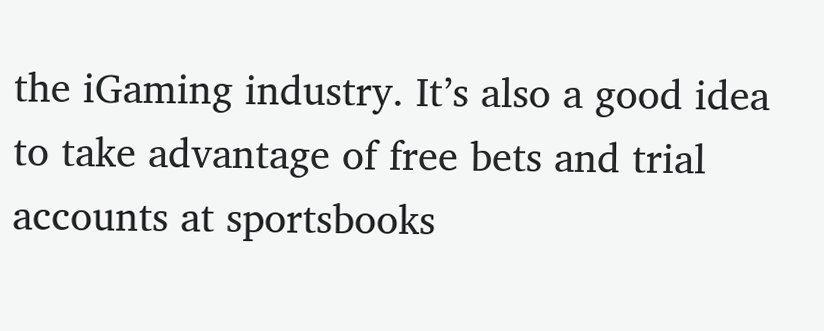the iGaming industry. It’s also a good idea to take advantage of free bets and trial accounts at sportsbooks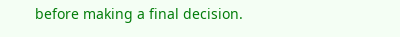before making a final decision.